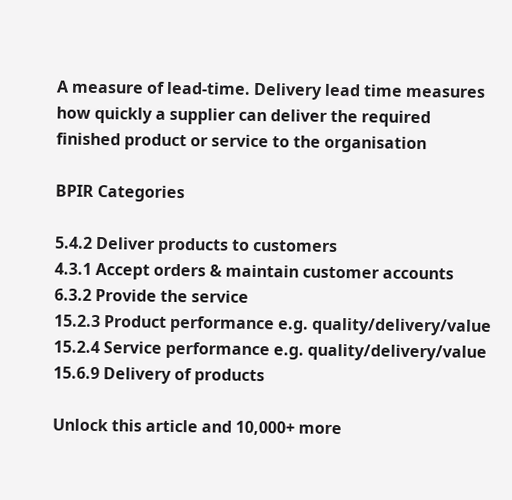A measure of lead-time. Delivery lead time measures how quickly a supplier can deliver the required finished product or service to the organisation

BPIR Categories

5.4.2 Deliver products to customers
4.3.1 Accept orders & maintain customer accounts
6.3.2 Provide the service
15.2.3 Product performance e.g. quality/delivery/value
15.2.4 Service performance e.g. quality/delivery/value
15.6.9 Delivery of products

Unlock this article and 10,000+ more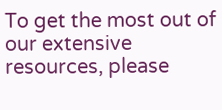To get the most out of our extensive resources, please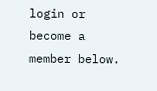login or become a member below.